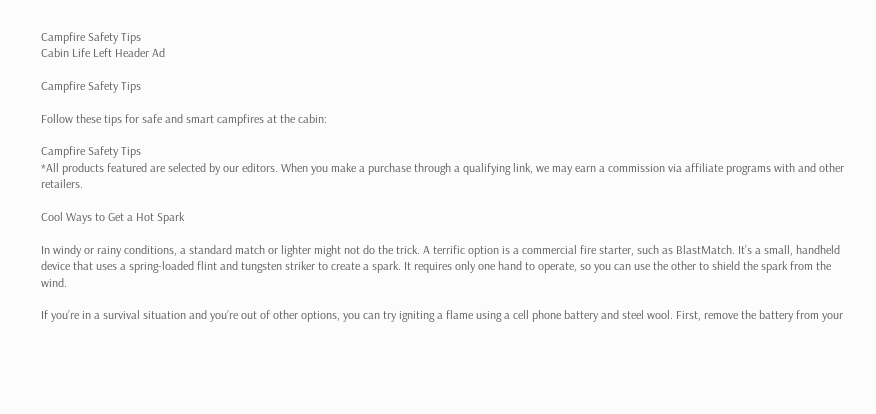Campfire Safety Tips
Cabin Life Left Header Ad

Campfire Safety Tips

Follow these tips for safe and smart campfires at the cabin:

Campfire Safety Tips
*All products featured are selected by our editors. When you make a purchase through a qualifying link, we may earn a commission via affiliate programs with and other retailers.

Cool Ways to Get a Hot Spark

In windy or rainy conditions, a standard match or lighter might not do the trick. A terrific option is a commercial fire starter, such as BlastMatch. It’s a small, handheld device that uses a spring-loaded flint and tungsten striker to create a spark. It requires only one hand to operate, so you can use the other to shield the spark from the wind.

If you’re in a survival situation and you’re out of other options, you can try igniting a flame using a cell phone battery and steel wool. First, remove the battery from your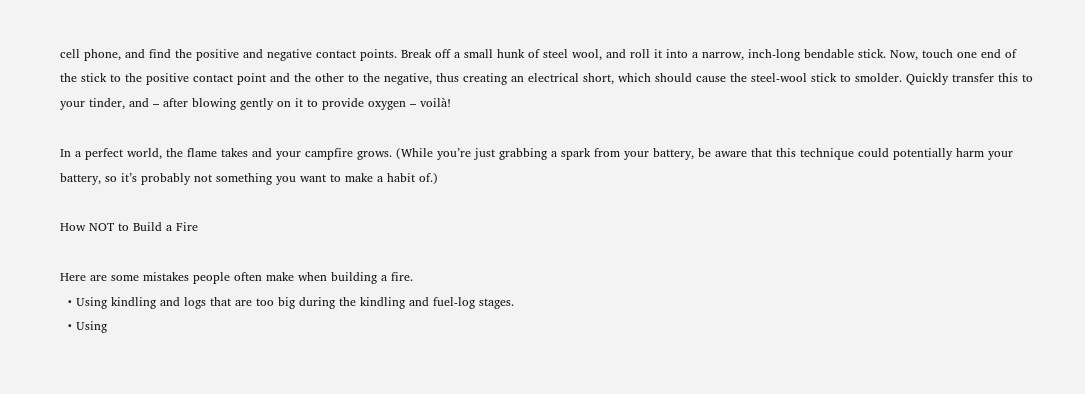cell phone, and find the positive and negative contact points. Break off a small hunk of steel wool, and roll it into a narrow, inch-long bendable stick. Now, touch one end of the stick to the positive contact point and the other to the negative, thus creating an electrical short, which should cause the steel-wool stick to smolder. Quickly transfer this to your tinder, and – after blowing gently on it to provide oxygen – voilà!

In a perfect world, the flame takes and your campfire grows. (While you’re just grabbing a spark from your battery, be aware that this technique could potentially harm your battery, so it’s probably not something you want to make a habit of.)

How NOT to Build a Fire

Here are some mistakes people often make when building a fire.
  • Using kindling and logs that are too big during the kindling and fuel-log stages.
  • Using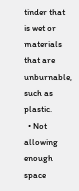tinder that is wet or materials that are unburnable, such as plastic.
  • Not allowing enough space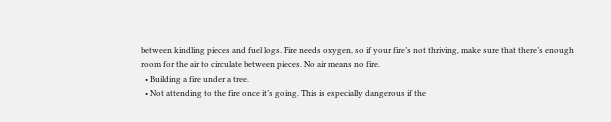between kindling pieces and fuel logs. Fire needs oxygen, so if your fire’s not thriving, make sure that there’s enough room for the air to circulate between pieces. No air means no fire.
  • Building a fire under a tree.
  • Not attending to the fire once it’s going. This is especially dangerous if the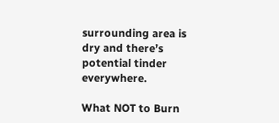surrounding area is dry and there’s potential tinder everywhere.

What NOT to Burn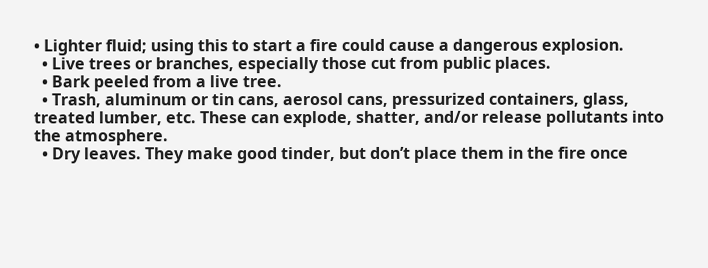• Lighter fluid; using this to start a fire could cause a dangerous explosion.
  • Live trees or branches, especially those cut from public places.
  • Bark peeled from a live tree.
  • Trash, aluminum or tin cans, aerosol cans, pressurized containers, glass, treated lumber, etc. These can explode, shatter, and/or release pollutants into the atmosphere.
  • Dry leaves. They make good tinder, but don’t place them in the fire once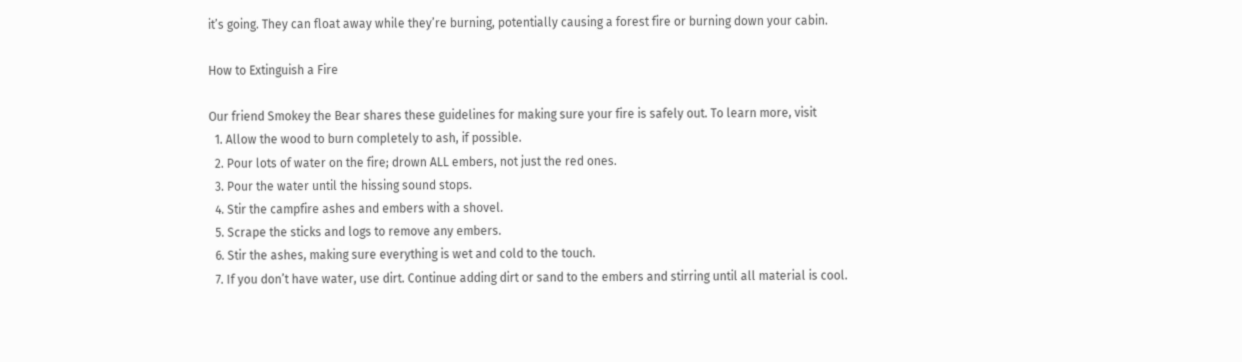it’s going. They can float away while they’re burning, potentially causing a forest fire or burning down your cabin.

How to Extinguish a Fire

Our friend Smokey the Bear shares these guidelines for making sure your fire is safely out. To learn more, visit
  1. Allow the wood to burn completely to ash, if possible.
  2. Pour lots of water on the fire; drown ALL embers, not just the red ones.
  3. Pour the water until the hissing sound stops.
  4. Stir the campfire ashes and embers with a shovel.
  5. Scrape the sticks and logs to remove any embers.
  6. Stir the ashes, making sure everything is wet and cold to the touch.
  7. If you don’t have water, use dirt. Continue adding dirt or sand to the embers and stirring until all material is cool.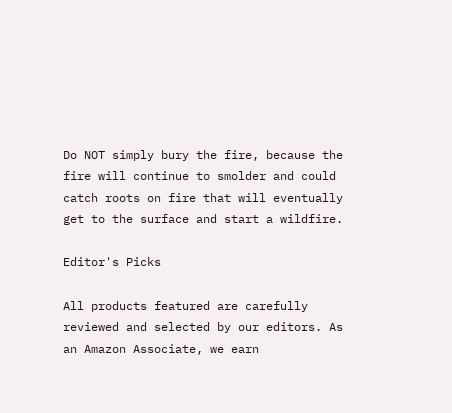Do NOT simply bury the fire, because the fire will continue to smolder and could catch roots on fire that will eventually get to the surface and start a wildfire.

Editor's Picks

All products featured are carefully reviewed and selected by our editors. As an Amazon Associate, we earn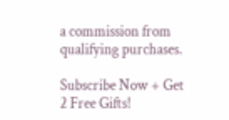a commission from qualifying purchases.

Subscribe Now + Get 2 Free Gifts!